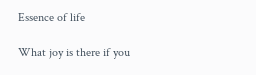Essence of life

What joy is there if you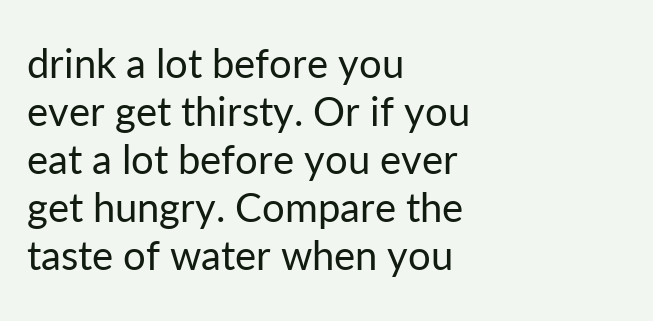drink a lot before you ever get thirsty. Or if you eat a lot before you ever get hungry. Compare the taste of water when you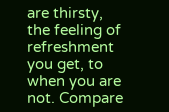are thirsty, the feeling of refreshment you get, to when you are not. Compare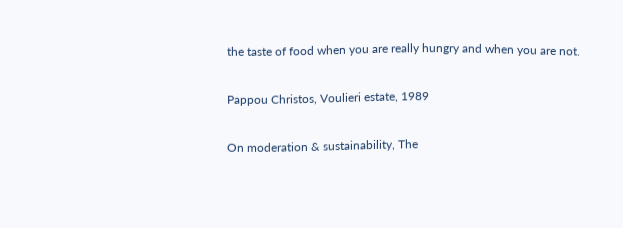the taste of food when you are really hungry and when you are not.

Pappou Christos, Voulieri estate, 1989

On moderation & sustainability, The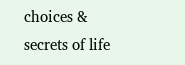choices & secrets of life